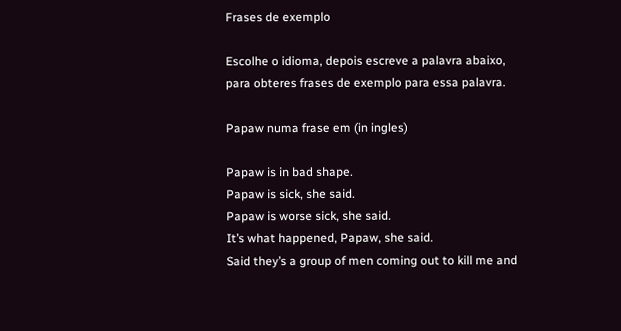Frases de exemplo

Escolhe o idioma, depois escreve a palavra abaixo, para obteres frases de exemplo para essa palavra.

Papaw numa frase em (in ingles)

Papaw is in bad shape.
Papaw is sick, she said.
Papaw is worse sick, she said.
It’s what happened, Papaw, she said.
Said they’s a group of men coming out to kill me and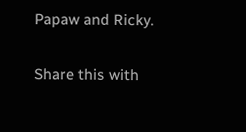Papaw and Ricky.

Share this with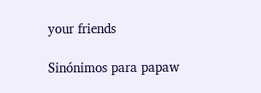your friends

Sinónimos para papaw